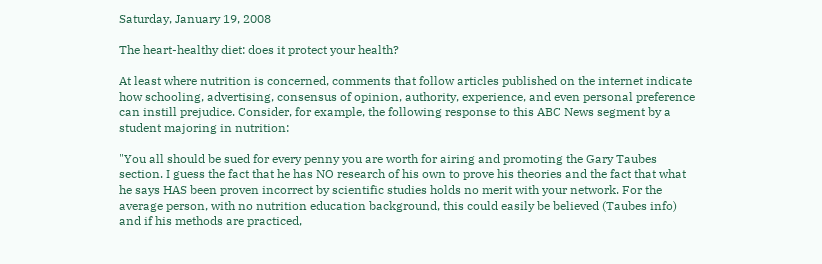Saturday, January 19, 2008

The heart-healthy diet: does it protect your health?

At least where nutrition is concerned, comments that follow articles published on the internet indicate how schooling, advertising, consensus of opinion, authority, experience, and even personal preference can instill prejudice. Consider, for example, the following response to this ABC News segment by a student majoring in nutrition:

"You all should be sued for every penny you are worth for airing and promoting the Gary Taubes section. I guess the fact that he has NO research of his own to prove his theories and the fact that what he says HAS been proven incorrect by scientific studies holds no merit with your network. For the average person, with no nutrition education background, this could easily be believed (Taubes info) and if his methods are practiced,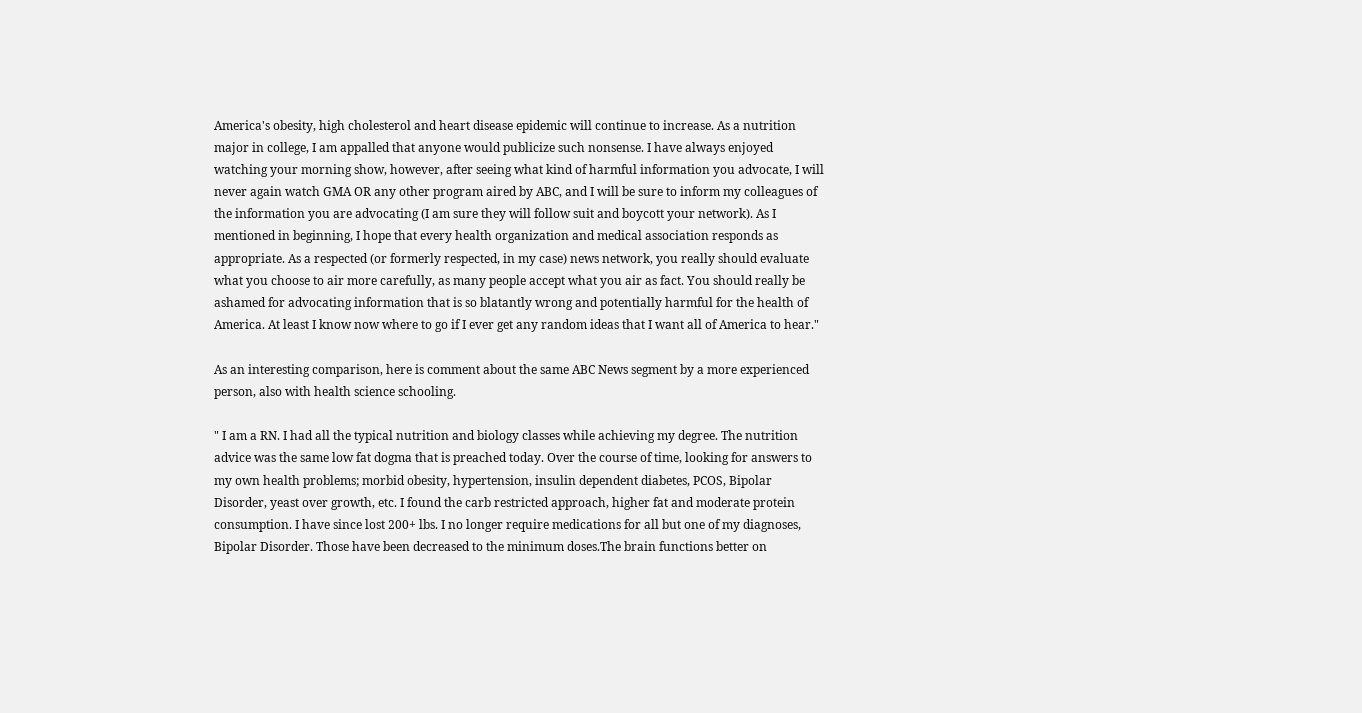America's obesity, high cholesterol and heart disease epidemic will continue to increase. As a nutrition major in college, I am appalled that anyone would publicize such nonsense. I have always enjoyed watching your morning show, however, after seeing what kind of harmful information you advocate, I will never again watch GMA OR any other program aired by ABC, and I will be sure to inform my colleagues of the information you are advocating (I am sure they will follow suit and boycott your network). As I mentioned in beginning, I hope that every health organization and medical association responds as appropriate. As a respected (or formerly respected, in my case) news network, you really should evaluate what you choose to air more carefully, as many people accept what you air as fact. You should really be ashamed for advocating information that is so blatantly wrong and potentially harmful for the health of America. At least I know now where to go if I ever get any random ideas that I want all of America to hear."

As an interesting comparison, here is comment about the same ABC News segment by a more experienced person, also with health science schooling.

" I am a RN. I had all the typical nutrition and biology classes while achieving my degree. The nutrition advice was the same low fat dogma that is preached today. Over the course of time, looking for answers to my own health problems; morbid obesity, hypertension, insulin dependent diabetes, PCOS, Bipolar Disorder, yeast over growth, etc. I found the carb restricted approach, higher fat and moderate protein consumption. I have since lost 200+ lbs. I no longer require medications for all but one of my diagnoses, Bipolar Disorder. Those have been decreased to the minimum doses.The brain functions better on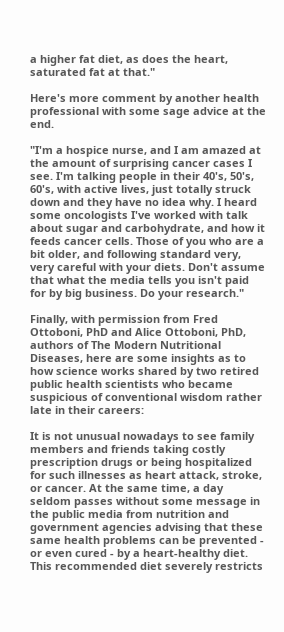a higher fat diet, as does the heart, saturated fat at that."

Here's more comment by another health professional with some sage advice at the end.

"I'm a hospice nurse, and I am amazed at the amount of surprising cancer cases I see. I'm talking people in their 40's, 50's, 60's, with active lives, just totally struck down and they have no idea why. I heard some oncologists I've worked with talk about sugar and carbohydrate, and how it feeds cancer cells. Those of you who are a bit older, and following standard very, very careful with your diets. Don't assume that what the media tells you isn't paid for by big business. Do your research."

Finally, with permission from Fred Ottoboni, PhD and Alice Ottoboni, PhD, authors of The Modern Nutritional Diseases, here are some insights as to how science works shared by two retired public health scientists who became suspicious of conventional wisdom rather late in their careers:

It is not unusual nowadays to see family members and friends taking costly prescription drugs or being hospitalized for such illnesses as heart attack, stroke, or cancer. At the same time, a day seldom passes without some message in the public media from nutrition and government agencies advising that these same health problems can be prevented - or even cured - by a heart-healthy diet. This recommended diet severely restricts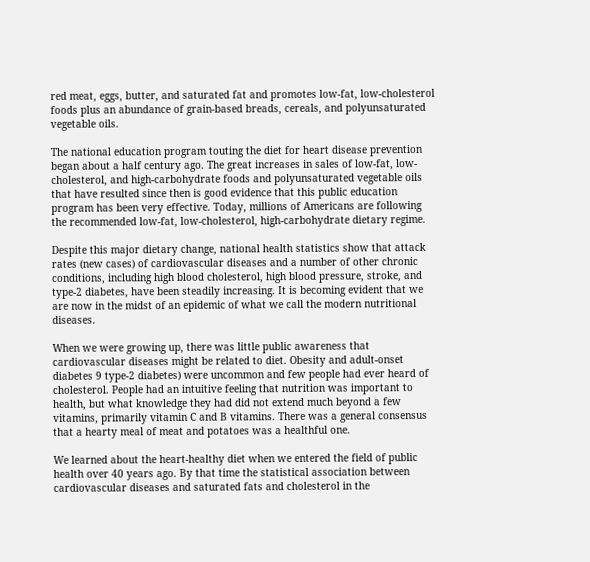red meat, eggs, butter, and saturated fat and promotes low-fat, low-cholesterol foods plus an abundance of grain-based breads, cereals, and polyunsaturated vegetable oils.

The national education program touting the diet for heart disease prevention began about a half century ago. The great increases in sales of low-fat, low-cholesterol, and high-carbohydrate foods and polyunsaturated vegetable oils that have resulted since then is good evidence that this public education program has been very effective. Today, millions of Americans are following the recommended low-fat, low-cholesterol, high-carbohydrate dietary regime.

Despite this major dietary change, national health statistics show that attack rates (new cases) of cardiovascular diseases and a number of other chronic conditions, including high blood cholesterol, high blood pressure, stroke, and type-2 diabetes, have been steadily increasing. It is becoming evident that we are now in the midst of an epidemic of what we call the modern nutritional diseases.

When we were growing up, there was little public awareness that cardiovascular diseases might be related to diet. Obesity and adult-onset diabetes 9 type-2 diabetes) were uncommon and few people had ever heard of cholesterol. People had an intuitive feeling that nutrition was important to health, but what knowledge they had did not extend much beyond a few vitamins, primarily vitamin C and B vitamins. There was a general consensus that a hearty meal of meat and potatoes was a healthful one.

We learned about the heart-healthy diet when we entered the field of public health over 40 years ago. By that time the statistical association between cardiovascular diseases and saturated fats and cholesterol in the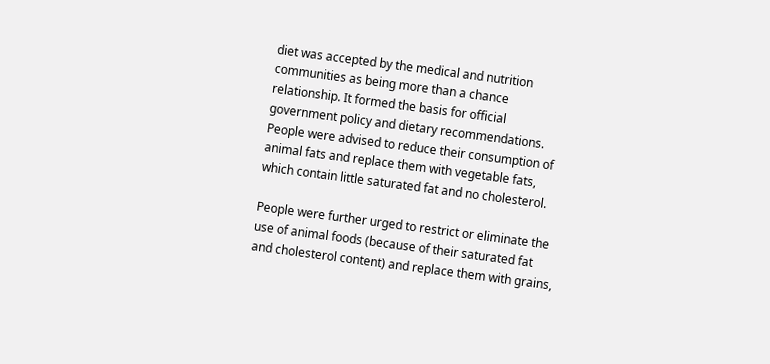diet was accepted by the medical and nutrition communities as being more than a chance relationship. It formed the basis for official government policy and dietary recommendations. People were advised to reduce their consumption of animal fats and replace them with vegetable fats, which contain little saturated fat and no cholesterol.

People were further urged to restrict or eliminate the use of animal foods (because of their saturated fat and cholesterol content) and replace them with grains,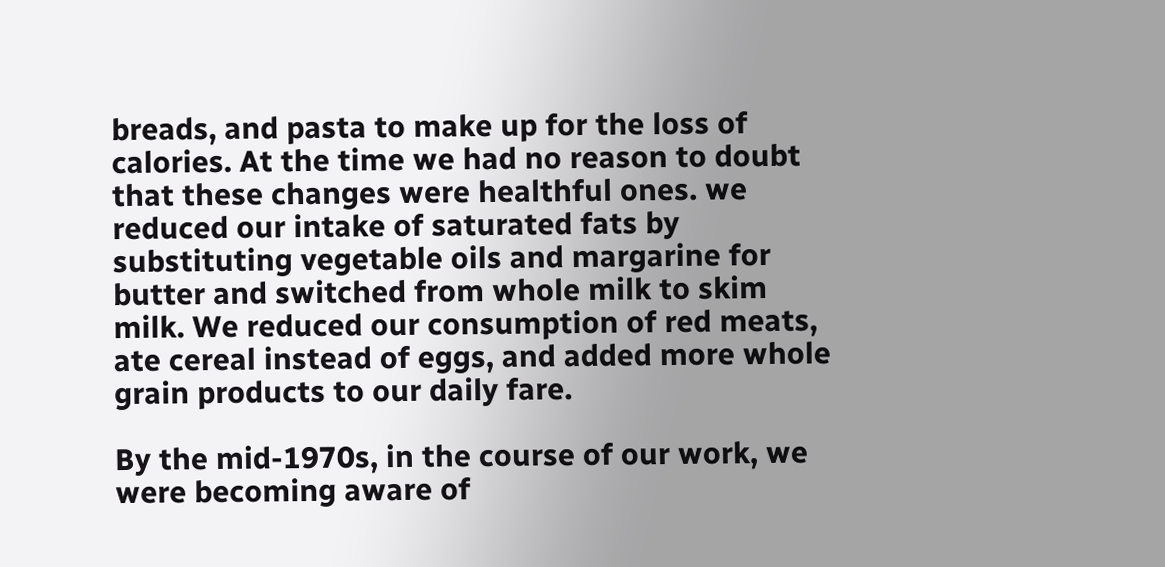breads, and pasta to make up for the loss of calories. At the time we had no reason to doubt that these changes were healthful ones. we reduced our intake of saturated fats by substituting vegetable oils and margarine for butter and switched from whole milk to skim milk. We reduced our consumption of red meats, ate cereal instead of eggs, and added more whole grain products to our daily fare.

By the mid-1970s, in the course of our work, we were becoming aware of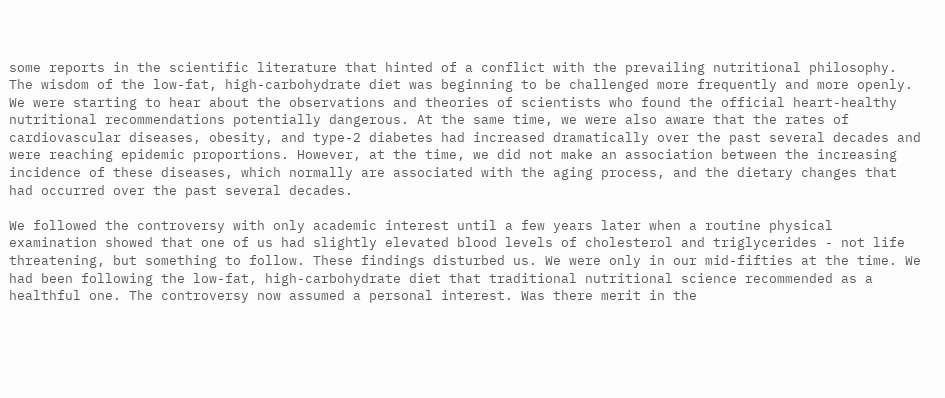some reports in the scientific literature that hinted of a conflict with the prevailing nutritional philosophy. The wisdom of the low-fat, high-carbohydrate diet was beginning to be challenged more frequently and more openly. We were starting to hear about the observations and theories of scientists who found the official heart-healthy nutritional recommendations potentially dangerous. At the same time, we were also aware that the rates of cardiovascular diseases, obesity, and type-2 diabetes had increased dramatically over the past several decades and were reaching epidemic proportions. However, at the time, we did not make an association between the increasing incidence of these diseases, which normally are associated with the aging process, and the dietary changes that had occurred over the past several decades.

We followed the controversy with only academic interest until a few years later when a routine physical examination showed that one of us had slightly elevated blood levels of cholesterol and triglycerides - not life threatening, but something to follow. These findings disturbed us. We were only in our mid-fifties at the time. We had been following the low-fat, high-carbohydrate diet that traditional nutritional science recommended as a healthful one. The controversy now assumed a personal interest. Was there merit in the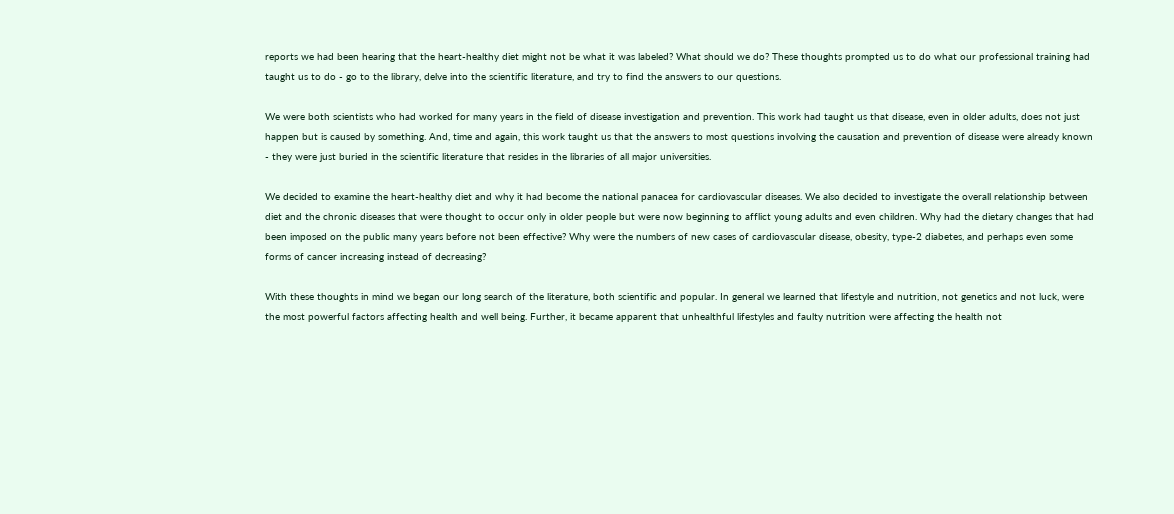reports we had been hearing that the heart-healthy diet might not be what it was labeled? What should we do? These thoughts prompted us to do what our professional training had taught us to do - go to the library, delve into the scientific literature, and try to find the answers to our questions.

We were both scientists who had worked for many years in the field of disease investigation and prevention. This work had taught us that disease, even in older adults, does not just happen but is caused by something. And, time and again, this work taught us that the answers to most questions involving the causation and prevention of disease were already known - they were just buried in the scientific literature that resides in the libraries of all major universities.

We decided to examine the heart-healthy diet and why it had become the national panacea for cardiovascular diseases. We also decided to investigate the overall relationship between diet and the chronic diseases that were thought to occur only in older people but were now beginning to afflict young adults and even children. Why had the dietary changes that had been imposed on the public many years before not been effective? Why were the numbers of new cases of cardiovascular disease, obesity, type-2 diabetes, and perhaps even some forms of cancer increasing instead of decreasing?

With these thoughts in mind we began our long search of the literature, both scientific and popular. In general we learned that lifestyle and nutrition, not genetics and not luck, were the most powerful factors affecting health and well being. Further, it became apparent that unhealthful lifestyles and faulty nutrition were affecting the health not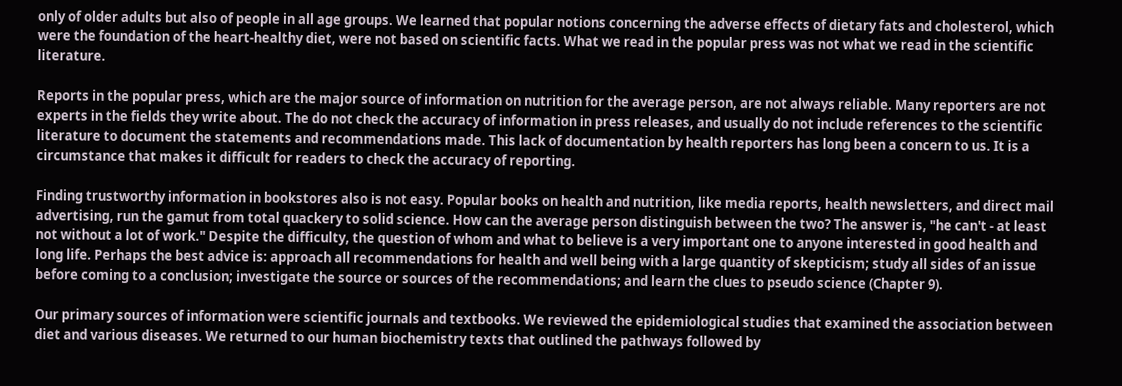only of older adults but also of people in all age groups. We learned that popular notions concerning the adverse effects of dietary fats and cholesterol, which were the foundation of the heart-healthy diet, were not based on scientific facts. What we read in the popular press was not what we read in the scientific literature.

Reports in the popular press, which are the major source of information on nutrition for the average person, are not always reliable. Many reporters are not experts in the fields they write about. The do not check the accuracy of information in press releases, and usually do not include references to the scientific literature to document the statements and recommendations made. This lack of documentation by health reporters has long been a concern to us. It is a circumstance that makes it difficult for readers to check the accuracy of reporting.

Finding trustworthy information in bookstores also is not easy. Popular books on health and nutrition, like media reports, health newsletters, and direct mail advertising, run the gamut from total quackery to solid science. How can the average person distinguish between the two? The answer is, "he can't - at least not without a lot of work." Despite the difficulty, the question of whom and what to believe is a very important one to anyone interested in good health and long life. Perhaps the best advice is: approach all recommendations for health and well being with a large quantity of skepticism; study all sides of an issue before coming to a conclusion; investigate the source or sources of the recommendations; and learn the clues to pseudo science (Chapter 9).

Our primary sources of information were scientific journals and textbooks. We reviewed the epidemiological studies that examined the association between diet and various diseases. We returned to our human biochemistry texts that outlined the pathways followed by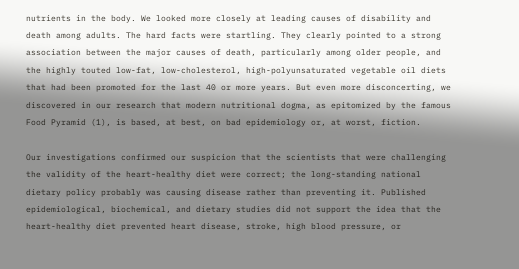nutrients in the body. We looked more closely at leading causes of disability and death among adults. The hard facts were startling. They clearly pointed to a strong association between the major causes of death, particularly among older people, and the highly touted low-fat, low-cholesterol, high-polyunsaturated vegetable oil diets that had been promoted for the last 40 or more years. But even more disconcerting, we discovered in our research that modern nutritional dogma, as epitomized by the famous Food Pyramid (1), is based, at best, on bad epidemiology or, at worst, fiction.

Our investigations confirmed our suspicion that the scientists that were challenging the validity of the heart-healthy diet were correct; the long-standing national dietary policy probably was causing disease rather than preventing it. Published epidemiological, biochemical, and dietary studies did not support the idea that the heart-healthy diet prevented heart disease, stroke, high blood pressure, or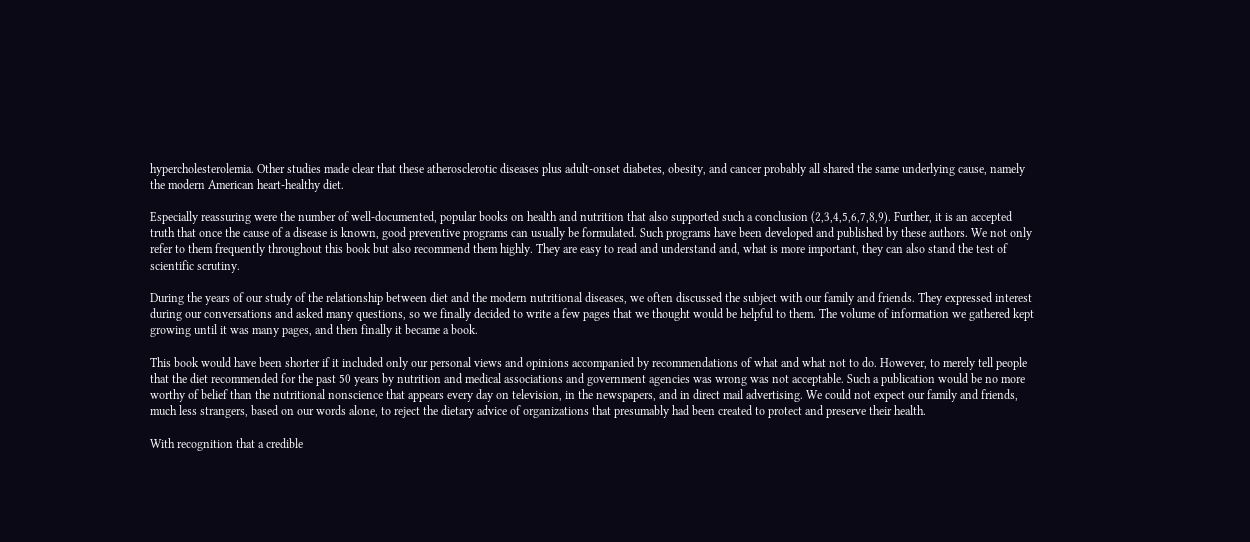hypercholesterolemia. Other studies made clear that these atherosclerotic diseases plus adult-onset diabetes, obesity, and cancer probably all shared the same underlying cause, namely the modern American heart-healthy diet.

Especially reassuring were the number of well-documented, popular books on health and nutrition that also supported such a conclusion (2,3,4,5,6,7,8,9). Further, it is an accepted truth that once the cause of a disease is known, good preventive programs can usually be formulated. Such programs have been developed and published by these authors. We not only refer to them frequently throughout this book but also recommend them highly. They are easy to read and understand and, what is more important, they can also stand the test of scientific scrutiny.

During the years of our study of the relationship between diet and the modern nutritional diseases, we often discussed the subject with our family and friends. They expressed interest during our conversations and asked many questions, so we finally decided to write a few pages that we thought would be helpful to them. The volume of information we gathered kept growing until it was many pages, and then finally it became a book.

This book would have been shorter if it included only our personal views and opinions accompanied by recommendations of what and what not to do. However, to merely tell people that the diet recommended for the past 50 years by nutrition and medical associations and government agencies was wrong was not acceptable. Such a publication would be no more worthy of belief than the nutritional nonscience that appears every day on television, in the newspapers, and in direct mail advertising. We could not expect our family and friends, much less strangers, based on our words alone, to reject the dietary advice of organizations that presumably had been created to protect and preserve their health.

With recognition that a credible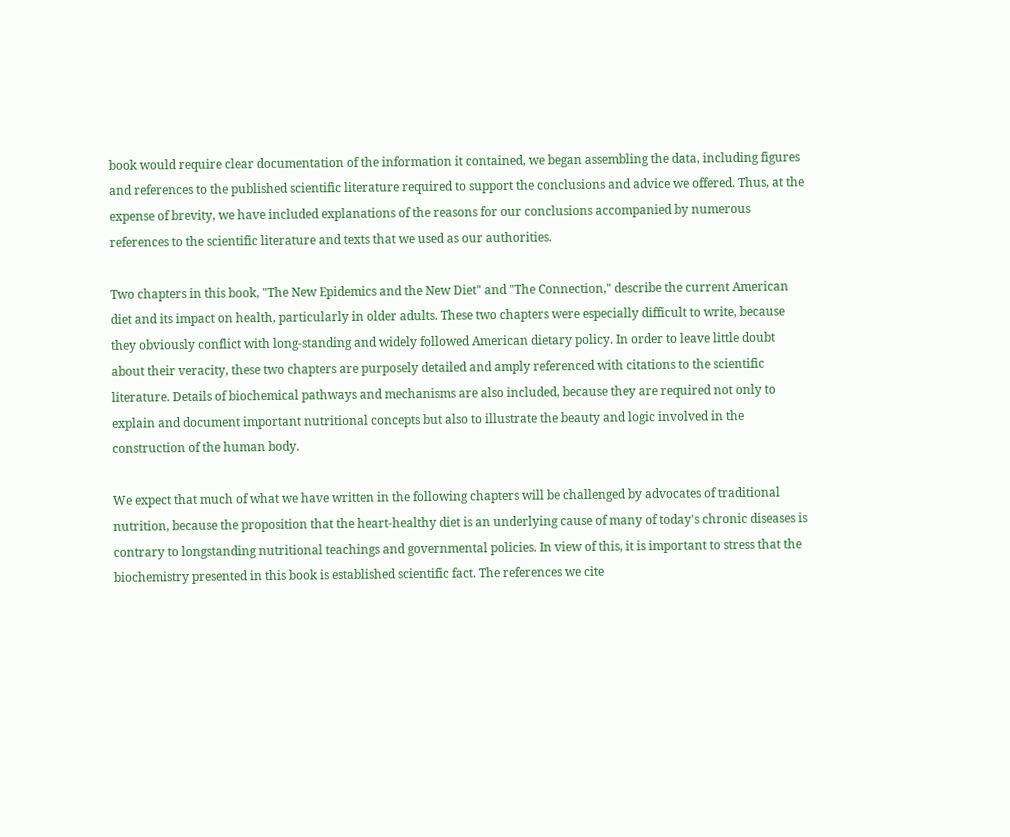book would require clear documentation of the information it contained, we began assembling the data, including figures and references to the published scientific literature required to support the conclusions and advice we offered. Thus, at the expense of brevity, we have included explanations of the reasons for our conclusions accompanied by numerous references to the scientific literature and texts that we used as our authorities.

Two chapters in this book, "The New Epidemics and the New Diet" and "The Connection," describe the current American diet and its impact on health, particularly in older adults. These two chapters were especially difficult to write, because they obviously conflict with long-standing and widely followed American dietary policy. In order to leave little doubt about their veracity, these two chapters are purposely detailed and amply referenced with citations to the scientific literature. Details of biochemical pathways and mechanisms are also included, because they are required not only to explain and document important nutritional concepts but also to illustrate the beauty and logic involved in the construction of the human body.

We expect that much of what we have written in the following chapters will be challenged by advocates of traditional nutrition, because the proposition that the heart-healthy diet is an underlying cause of many of today's chronic diseases is contrary to longstanding nutritional teachings and governmental policies. In view of this, it is important to stress that the biochemistry presented in this book is established scientific fact. The references we cite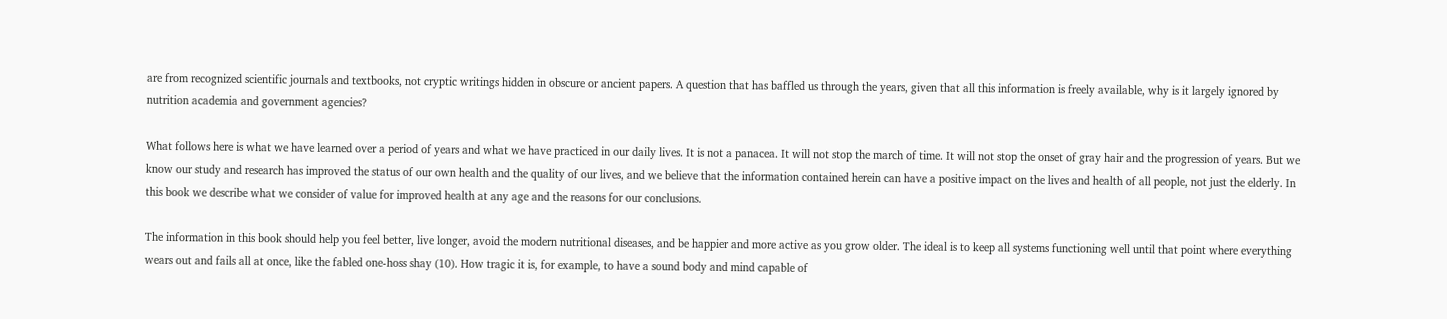are from recognized scientific journals and textbooks, not cryptic writings hidden in obscure or ancient papers. A question that has baffled us through the years, given that all this information is freely available, why is it largely ignored by nutrition academia and government agencies?

What follows here is what we have learned over a period of years and what we have practiced in our daily lives. It is not a panacea. It will not stop the march of time. It will not stop the onset of gray hair and the progression of years. But we know our study and research has improved the status of our own health and the quality of our lives, and we believe that the information contained herein can have a positive impact on the lives and health of all people, not just the elderly. In this book we describe what we consider of value for improved health at any age and the reasons for our conclusions.

The information in this book should help you feel better, live longer, avoid the modern nutritional diseases, and be happier and more active as you grow older. The ideal is to keep all systems functioning well until that point where everything wears out and fails all at once, like the fabled one-hoss shay (10). How tragic it is, for example, to have a sound body and mind capable of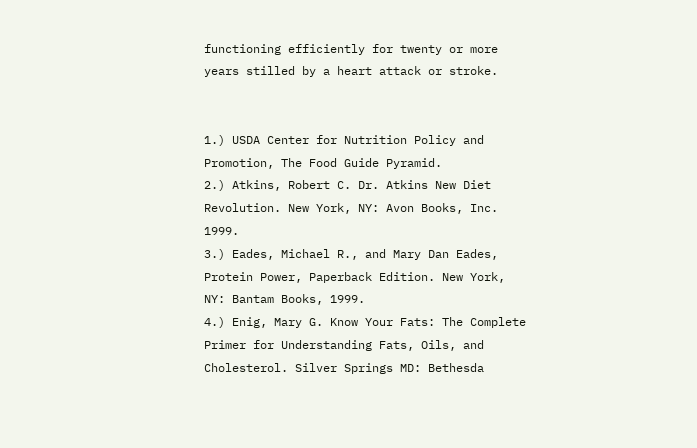functioning efficiently for twenty or more years stilled by a heart attack or stroke.


1.) USDA Center for Nutrition Policy and Promotion, The Food Guide Pyramid.
2.) Atkins, Robert C. Dr. Atkins New Diet Revolution. New York, NY: Avon Books, Inc. 1999.
3.) Eades, Michael R., and Mary Dan Eades, Protein Power, Paperback Edition. New York, NY: Bantam Books, 1999.
4.) Enig, Mary G. Know Your Fats: The Complete Primer for Understanding Fats, Oils, and Cholesterol. Silver Springs MD: Bethesda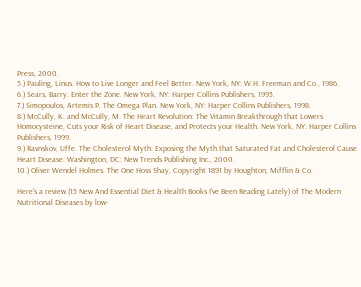Press, 2000.
5.) Pauling, Linus. How to Live Longer and Feel Better. New York, NY: W.H. Freeman and Co., 1986.
6.) Sears, Barry. Enter the Zone. New York, NY: Harper Collins Publishers, 1995.
7.) Simopoulos, Artemis P. The Omega Plan. New York, NY: Harper Collins Publishers, 1998.
8.) McCully, K. and McCully, M. The Heart Revolution: The Vitamin Breakthrough that Lowers Homocysteine, Cuts your Risk of Heart Disease, and Protects your Health. New York, NY: Harper Collins Publishers, 1999.
9.) Ravnskov, Uffe. The Cholesterol Myth: Exposing the Myth that Saturated Fat and Cholesterol Cause Heart Disease. Washington, DC: New Trends Publishing Inc., 2000.
10.) Oliver Wendel Holmes. The One Hoss Shay, Copyright 1891 by Houghton, Mifflin & Co.

Here's a review (15 New And Essential Diet & Health Books I've Been Reading Lately) of The Modern Nutritional Diseases by low-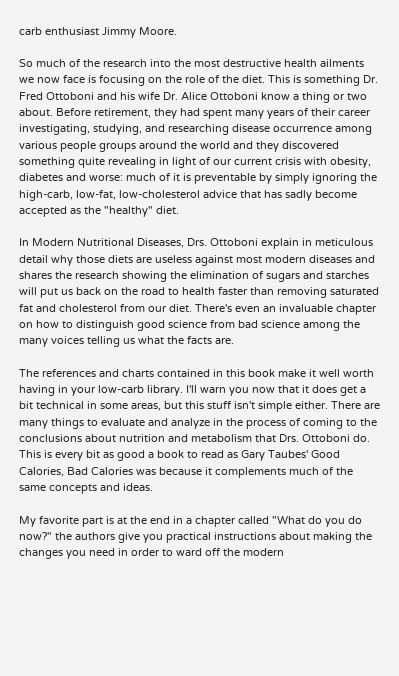carb enthusiast Jimmy Moore.

So much of the research into the most destructive health ailments we now face is focusing on the role of the diet. This is something Dr. Fred Ottoboni and his wife Dr. Alice Ottoboni know a thing or two about. Before retirement, they had spent many years of their career investigating, studying, and researching disease occurrence among various people groups around the world and they discovered something quite revealing in light of our current crisis with obesity, diabetes and worse: much of it is preventable by simply ignoring the high-carb, low-fat, low-cholesterol advice that has sadly become accepted as the "healthy" diet.

In Modern Nutritional Diseases, Drs. Ottoboni explain in meticulous detail why those diets are useless against most modern diseases and shares the research showing the elimination of sugars and starches will put us back on the road to health faster than removing saturated fat and cholesterol from our diet. There's even an invaluable chapter on how to distinguish good science from bad science among the many voices telling us what the facts are.

The references and charts contained in this book make it well worth having in your low-carb library. I'll warn you now that it does get a bit technical in some areas, but this stuff isn't simple either. There are many things to evaluate and analyze in the process of coming to the conclusions about nutrition and metabolism that Drs. Ottoboni do. This is every bit as good a book to read as Gary Taubes' Good Calories, Bad Calories was because it complements much of the same concepts and ideas.

My favorite part is at the end in a chapter called "What do you do now?" the authors give you practical instructions about making the changes you need in order to ward off the modern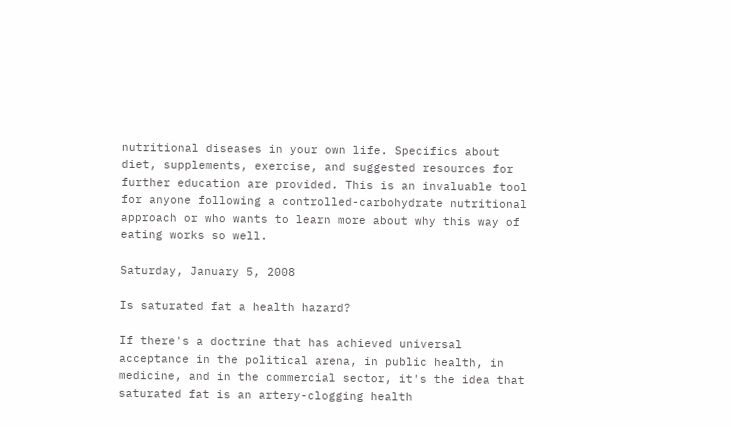nutritional diseases in your own life. Specifics about diet, supplements, exercise, and suggested resources for further education are provided. This is an invaluable tool for anyone following a controlled-carbohydrate nutritional approach or who wants to learn more about why this way of eating works so well.

Saturday, January 5, 2008

Is saturated fat a health hazard?

If there's a doctrine that has achieved universal acceptance in the political arena, in public health, in medicine, and in the commercial sector, it's the idea that saturated fat is an artery-clogging health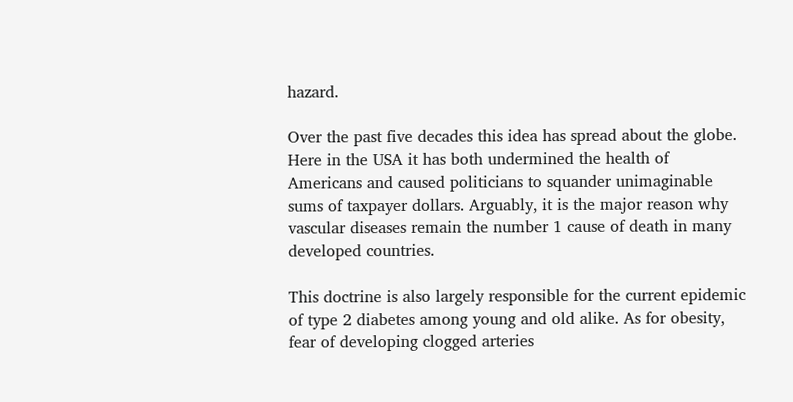hazard.

Over the past five decades this idea has spread about the globe. Here in the USA it has both undermined the health of Americans and caused politicians to squander unimaginable sums of taxpayer dollars. Arguably, it is the major reason why vascular diseases remain the number 1 cause of death in many developed countries.

This doctrine is also largely responsible for the current epidemic of type 2 diabetes among young and old alike. As for obesity, fear of developing clogged arteries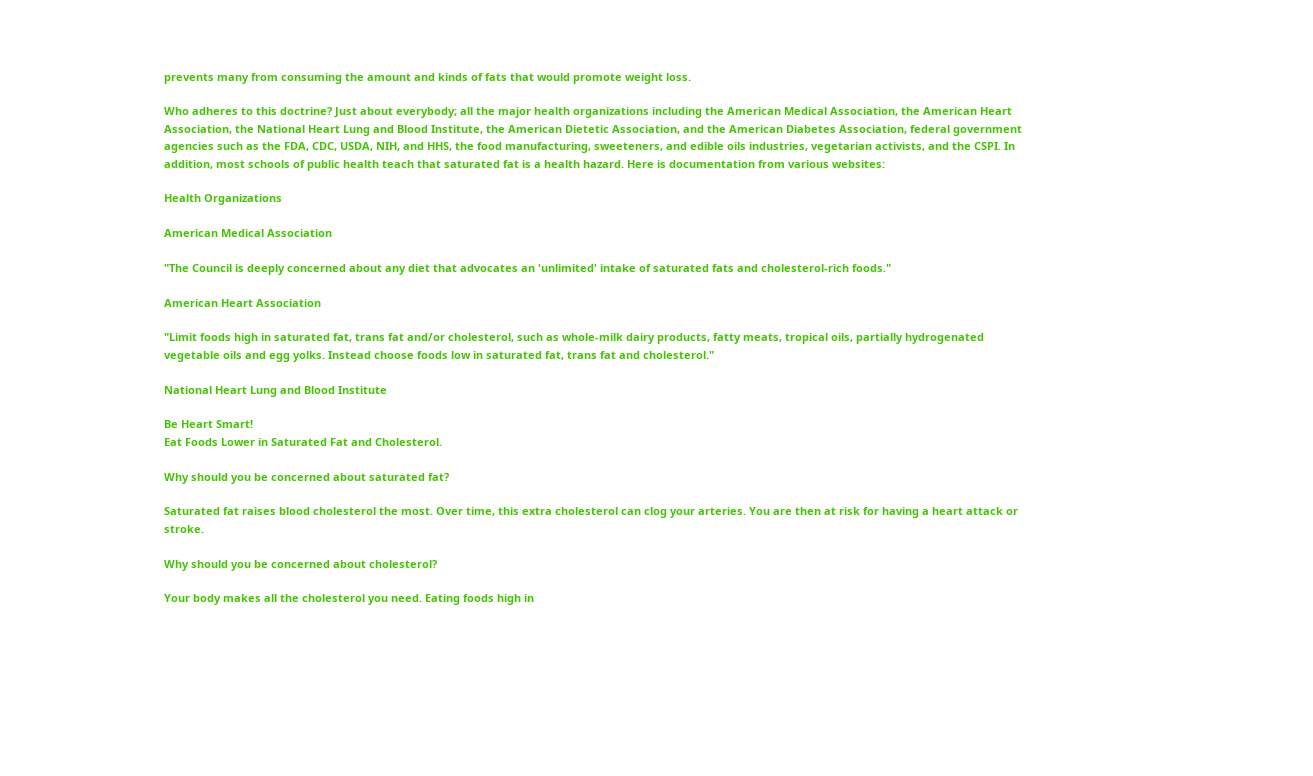prevents many from consuming the amount and kinds of fats that would promote weight loss.

Who adheres to this doctrine? Just about everybody; all the major health organizations including the American Medical Association, the American Heart Association, the National Heart Lung and Blood Institute, the American Dietetic Association, and the American Diabetes Association, federal government agencies such as the FDA, CDC, USDA, NIH, and HHS, the food manufacturing, sweeteners, and edible oils industries, vegetarian activists, and the CSPI. In addition, most schools of public health teach that saturated fat is a health hazard. Here is documentation from various websites:

Health Organizations

American Medical Association

"The Council is deeply concerned about any diet that advocates an 'unlimited' intake of saturated fats and cholesterol-rich foods."

American Heart Association

"Limit foods high in saturated fat, trans fat and/or cholesterol, such as whole-milk dairy products, fatty meats, tropical oils, partially hydrogenated vegetable oils and egg yolks. Instead choose foods low in saturated fat, trans fat and cholesterol."

National Heart Lung and Blood Institute

Be Heart Smart!
Eat Foods Lower in Saturated Fat and Cholesterol.

Why should you be concerned about saturated fat?

Saturated fat raises blood cholesterol the most. Over time, this extra cholesterol can clog your arteries. You are then at risk for having a heart attack or stroke.

Why should you be concerned about cholesterol?

Your body makes all the cholesterol you need. Eating foods high in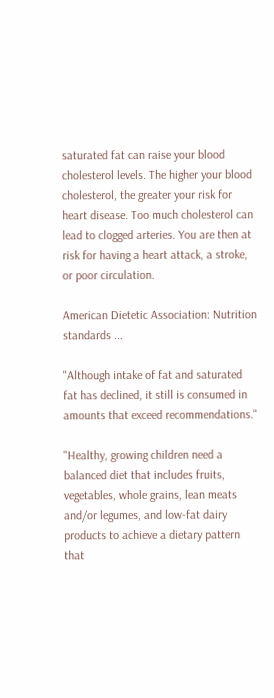saturated fat can raise your blood cholesterol levels. The higher your blood cholesterol, the greater your risk for heart disease. Too much cholesterol can lead to clogged arteries. You are then at risk for having a heart attack, a stroke, or poor circulation.

American Dietetic Association: Nutrition standards ...

"Although intake of fat and saturated fat has declined, it still is consumed in amounts that exceed recommendations."

"Healthy, growing children need a balanced diet that includes fruits, vegetables, whole grains, lean meats and/or legumes, and low-fat dairy products to achieve a dietary pattern that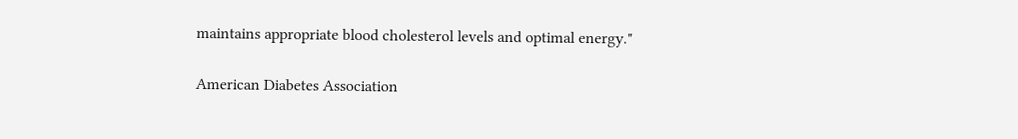maintains appropriate blood cholesterol levels and optimal energy."

American Diabetes Association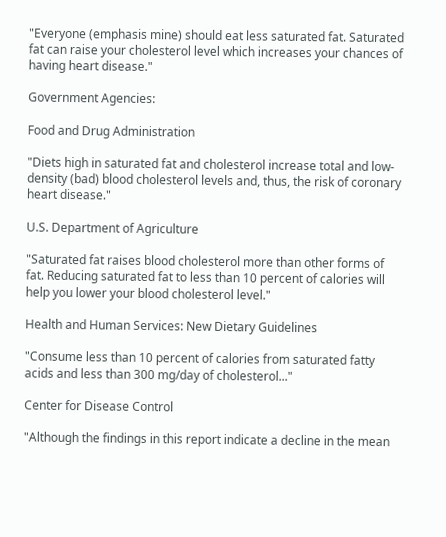"Everyone (emphasis mine) should eat less saturated fat. Saturated fat can raise your cholesterol level which increases your chances of having heart disease."

Government Agencies:

Food and Drug Administration

"Diets high in saturated fat and cholesterol increase total and low-density (bad) blood cholesterol levels and, thus, the risk of coronary heart disease."

U.S. Department of Agriculture

"Saturated fat raises blood cholesterol more than other forms of fat. Reducing saturated fat to less than 10 percent of calories will help you lower your blood cholesterol level."

Health and Human Services: New Dietary Guidelines

"Consume less than 10 percent of calories from saturated fatty acids and less than 300 mg/day of cholesterol..."

Center for Disease Control

"Although the findings in this report indicate a decline in the mean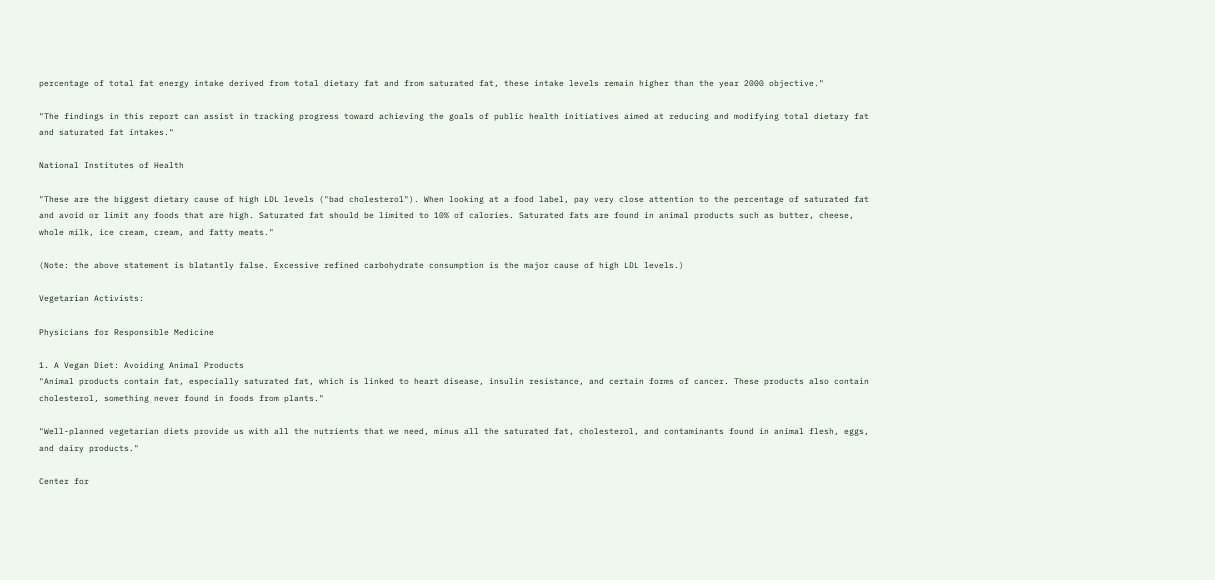percentage of total fat energy intake derived from total dietary fat and from saturated fat, these intake levels remain higher than the year 2000 objective."

"The findings in this report can assist in tracking progress toward achieving the goals of public health initiatives aimed at reducing and modifying total dietary fat and saturated fat intakes."

National Institutes of Health

"These are the biggest dietary cause of high LDL levels ("bad cholesterol"). When looking at a food label, pay very close attention to the percentage of saturated fat and avoid or limit any foods that are high. Saturated fat should be limited to 10% of calories. Saturated fats are found in animal products such as butter, cheese, whole milk, ice cream, cream, and fatty meats."

(Note: the above statement is blatantly false. Excessive refined carbohydrate consumption is the major cause of high LDL levels.)

Vegetarian Activists:

Physicians for Responsible Medicine

1. A Vegan Diet: Avoiding Animal Products
"Animal products contain fat, especially saturated fat, which is linked to heart disease, insulin resistance, and certain forms of cancer. These products also contain cholesterol, something never found in foods from plants."

"Well-planned vegetarian diets provide us with all the nutrients that we need, minus all the saturated fat, cholesterol, and contaminants found in animal flesh, eggs, and dairy products."

Center for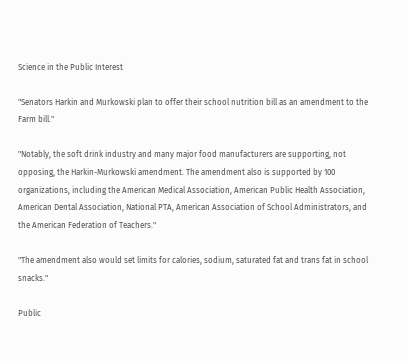Science in the Public Interest

"Senators Harkin and Murkowski plan to offer their school nutrition bill as an amendment to the Farm bill."

"Notably, the soft drink industry and many major food manufacturers are supporting, not opposing, the Harkin-Murkowski amendment. The amendment also is supported by 100 organizations, including the American Medical Association, American Public Health Association, American Dental Association, National PTA, American Association of School Administrators, and the American Federation of Teachers."

"The amendment also would set limits for calories, sodium, saturated fat and trans fat in school snacks."

Public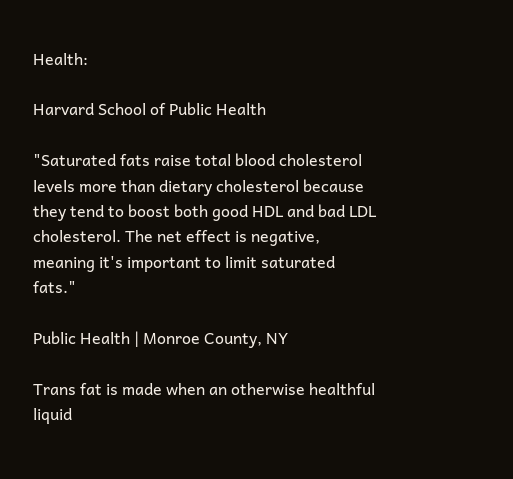Health:

Harvard School of Public Health

"Saturated fats raise total blood cholesterol levels more than dietary cholesterol because they tend to boost both good HDL and bad LDL cholesterol. The net effect is negative, meaning it's important to limit saturated fats."

Public Health | Monroe County, NY

Trans fat is made when an otherwise healthful liquid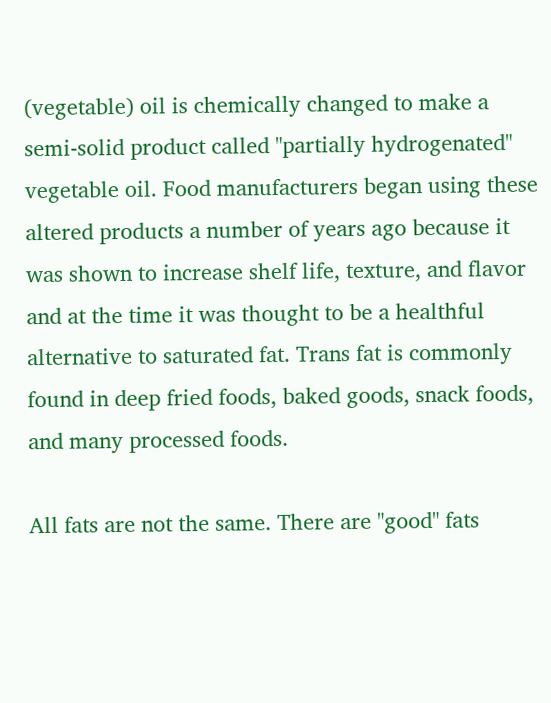(vegetable) oil is chemically changed to make a semi-solid product called "partially hydrogenated" vegetable oil. Food manufacturers began using these altered products a number of years ago because it was shown to increase shelf life, texture, and flavor and at the time it was thought to be a healthful alternative to saturated fat. Trans fat is commonly found in deep fried foods, baked goods, snack foods, and many processed foods.

All fats are not the same. There are "good" fats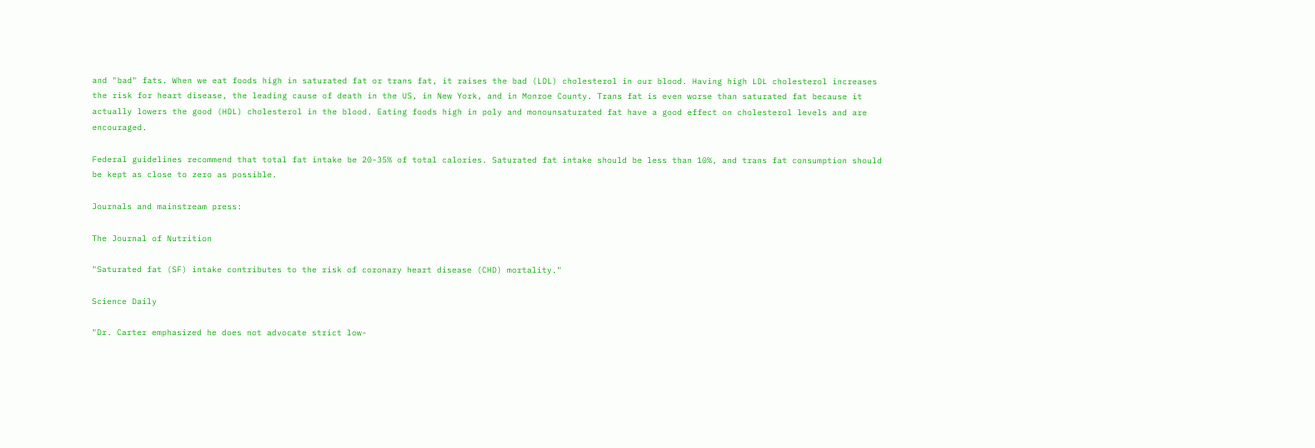and "bad" fats. When we eat foods high in saturated fat or trans fat, it raises the bad (LDL) cholesterol in our blood. Having high LDL cholesterol increases the risk for heart disease, the leading cause of death in the US, in New York, and in Monroe County. Trans fat is even worse than saturated fat because it actually lowers the good (HDL) cholesterol in the blood. Eating foods high in poly and monounsaturated fat have a good effect on cholesterol levels and are encouraged.

Federal guidelines recommend that total fat intake be 20-35% of total calories. Saturated fat intake should be less than 10%, and trans fat consumption should be kept as close to zero as possible.

Journals and mainstream press:

The Journal of Nutrition

"Saturated fat (SF) intake contributes to the risk of coronary heart disease (CHD) mortality."

Science Daily

"Dr. Carter emphasized he does not advocate strict low-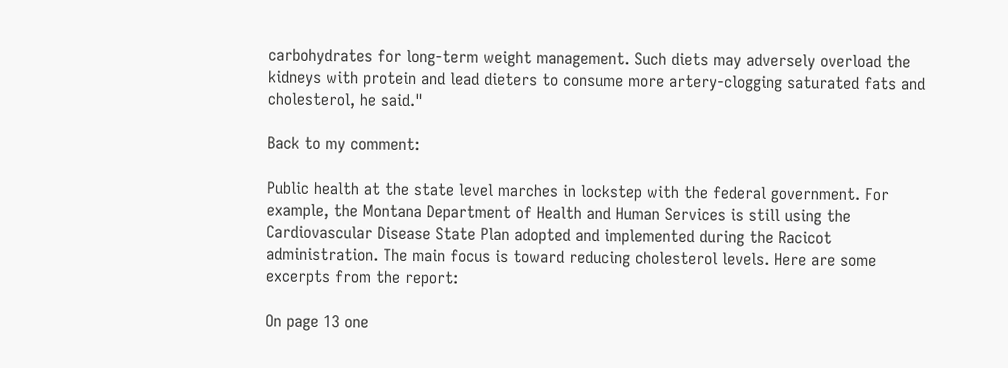carbohydrates for long-term weight management. Such diets may adversely overload the kidneys with protein and lead dieters to consume more artery-clogging saturated fats and cholesterol, he said."

Back to my comment:

Public health at the state level marches in lockstep with the federal government. For example, the Montana Department of Health and Human Services is still using the Cardiovascular Disease State Plan adopted and implemented during the Racicot administration. The main focus is toward reducing cholesterol levels. Here are some excerpts from the report:

On page 13 one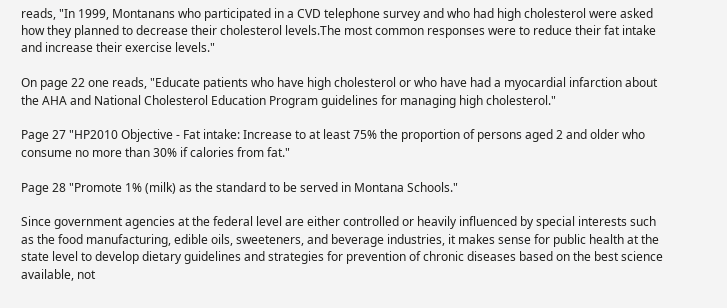reads, "In 1999, Montanans who participated in a CVD telephone survey and who had high cholesterol were asked how they planned to decrease their cholesterol levels.The most common responses were to reduce their fat intake and increase their exercise levels."

On page 22 one reads, "Educate patients who have high cholesterol or who have had a myocardial infarction about the AHA and National Cholesterol Education Program guidelines for managing high cholesterol."

Page 27 "HP2010 Objective - Fat intake: Increase to at least 75% the proportion of persons aged 2 and older who consume no more than 30% if calories from fat."

Page 28 "Promote 1% (milk) as the standard to be served in Montana Schools."

Since government agencies at the federal level are either controlled or heavily influenced by special interests such as the food manufacturing, edible oils, sweeteners, and beverage industries, it makes sense for public health at the state level to develop dietary guidelines and strategies for prevention of chronic diseases based on the best science available, not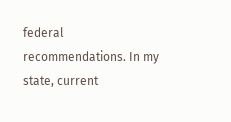federal recommendations. In my state, current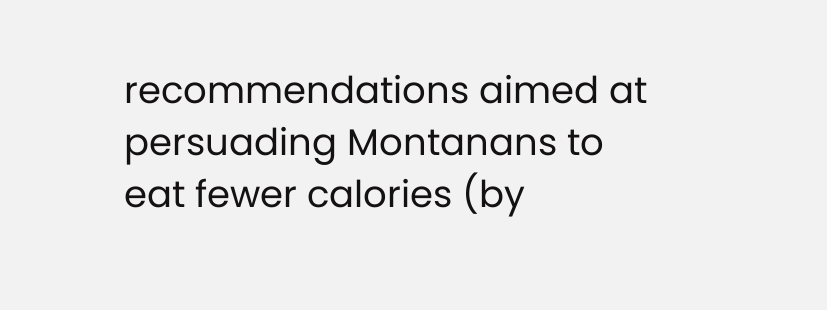recommendations aimed at persuading Montanans to eat fewer calories (by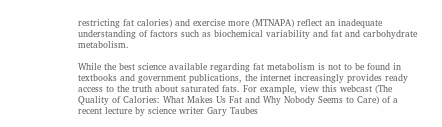restricting fat calories) and exercise more (MTNAPA) reflect an inadequate understanding of factors such as biochemical variability and fat and carbohydrate metabolism.

While the best science available regarding fat metabolism is not to be found in textbooks and government publications, the internet increasingly provides ready access to the truth about saturated fats. For example, view this webcast (The Quality of Calories: What Makes Us Fat and Why Nobody Seems to Care) of a recent lecture by science writer Gary Taubes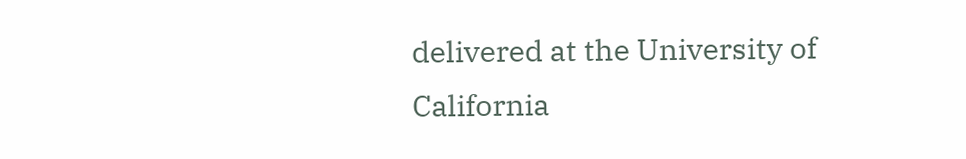delivered at the University of California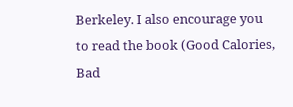Berkeley. I also encourage you to read the book (Good Calories, Bad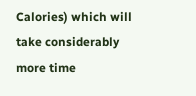Calories) which will take considerably more time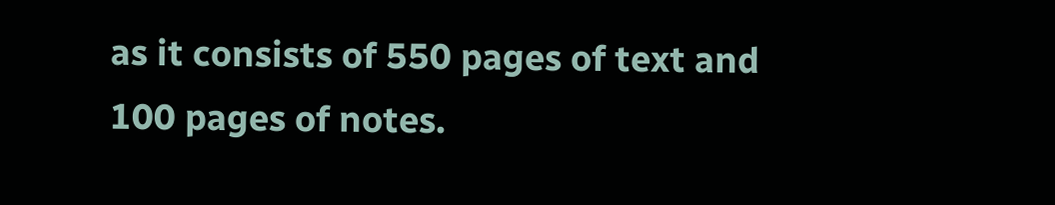as it consists of 550 pages of text and 100 pages of notes.